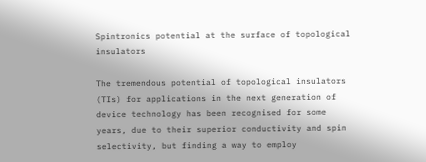Spintronics potential at the surface of topological insulators

The tremendous potential of topological insulators (TIs) for applications in the next generation of device technology has been recognised for some years, due to their superior conductivity and spin selectivity, but finding a way to employ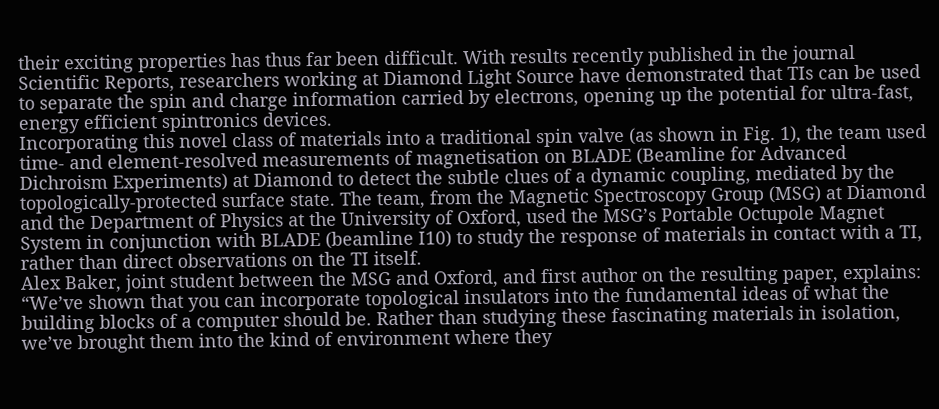their exciting properties has thus far been difficult. With results recently published in the journal Scientific Reports, researchers working at Diamond Light Source have demonstrated that TIs can be used to separate the spin and charge information carried by electrons, opening up the potential for ultra-fast, energy efficient spintronics devices.
Incorporating this novel class of materials into a traditional spin valve (as shown in Fig. 1), the team used time- and element-resolved measurements of magnetisation on BLADE (Beamline for Advanced Dichroism Experiments) at Diamond to detect the subtle clues of a dynamic coupling, mediated by the topologically-protected surface state. The team, from the Magnetic Spectroscopy Group (MSG) at Diamond and the Department of Physics at the University of Oxford, used the MSG’s Portable Octupole Magnet System in conjunction with BLADE (beamline I10) to study the response of materials in contact with a TI, rather than direct observations on the TI itself.
Alex Baker, joint student between the MSG and Oxford, and first author on the resulting paper, explains: “We’ve shown that you can incorporate topological insulators into the fundamental ideas of what the building blocks of a computer should be. Rather than studying these fascinating materials in isolation, we’ve brought them into the kind of environment where they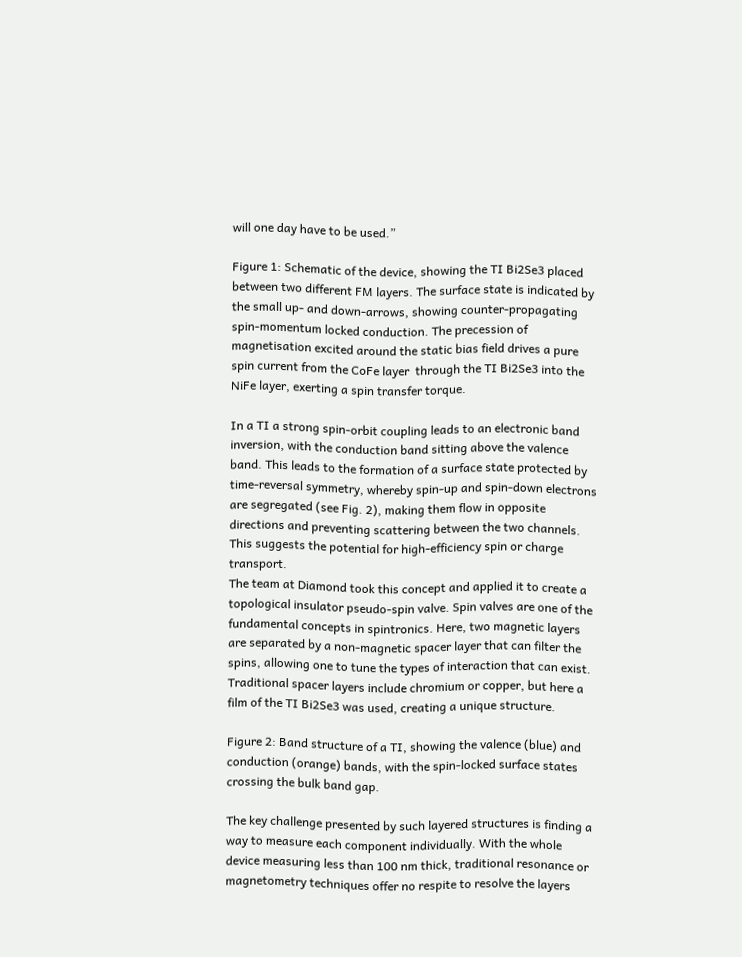will one day have to be used.”

Figure 1: Schematic of the device, showing the TI Bi2Se3 placed between two different FM layers. The surface state is indicated by the small up- and down-arrows, showing counter-propagating spin-momentum locked conduction. The precession of magnetisation excited around the static bias field drives a pure spin current from the CoFe layer  through the TI Bi2Se3 into the NiFe layer, exerting a spin transfer torque.

In a TI a strong spin-orbit coupling leads to an electronic band inversion, with the conduction band sitting above the valence band. This leads to the formation of a surface state protected by time-reversal symmetry, whereby spin-up and spin-down electrons are segregated (see Fig. 2), making them flow in opposite directions and preventing scattering between the two channels. This suggests the potential for high-efficiency spin or charge transport.
The team at Diamond took this concept and applied it to create a topological insulator pseudo-spin valve. Spin valves are one of the fundamental concepts in spintronics. Here, two magnetic layers are separated by a non-magnetic spacer layer that can filter the spins, allowing one to tune the types of interaction that can exist. Traditional spacer layers include chromium or copper, but here a film of the TI Bi2Se3 was used, creating a unique structure.

Figure 2: Band structure of a TI, showing the valence (blue) and conduction (orange) bands, with the spin-locked surface states crossing the bulk band gap.

The key challenge presented by such layered structures is finding a way to measure each component individually. With the whole device measuring less than 100 nm thick, traditional resonance or magnetometry techniques offer no respite to resolve the layers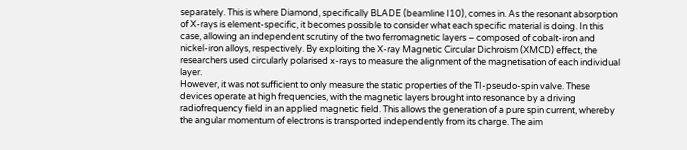separately. This is where Diamond, specifically BLADE (beamline I10), comes in. As the resonant absorption of X-rays is element-specific, it becomes possible to consider what each specific material is doing. In this case, allowing an independent scrutiny of the two ferromagnetic layers – composed of cobalt-iron and nickel-iron alloys, respectively. By exploiting the X-ray Magnetic Circular Dichroism (XMCD) effect, the researchers used circularly polarised x-rays to measure the alignment of the magnetisation of each individual layer.
However, it was not sufficient to only measure the static properties of the TI-pseudo-spin valve. These devices operate at high frequencies, with the magnetic layers brought into resonance by a driving radiofrequency field in an applied magnetic field. This allows the generation of a pure spin current, whereby the angular momentum of electrons is transported independently from its charge. The aim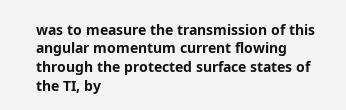was to measure the transmission of this angular momentum current flowing through the protected surface states of the TI, by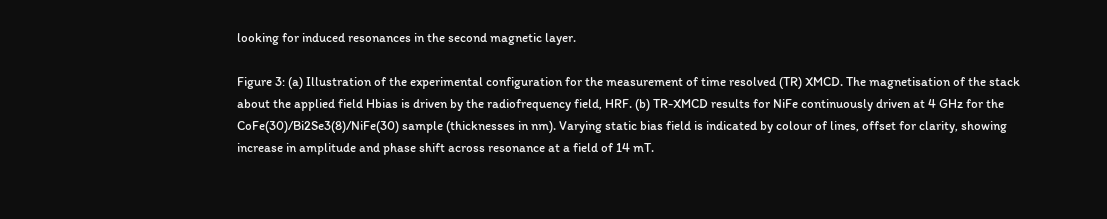looking for induced resonances in the second magnetic layer.

Figure 3: (a) Illustration of the experimental configuration for the measurement of time resolved (TR) XMCD. The magnetisation of the stack about the applied field Hbias is driven by the radiofrequency field, HRF. (b) TR-XMCD results for NiFe continuously driven at 4 GHz for the CoFe(30)/Bi2Se3(8)/NiFe(30) sample (thicknesses in nm). Varying static bias field is indicated by colour of lines, offset for clarity, showing increase in amplitude and phase shift across resonance at a field of 14 mT.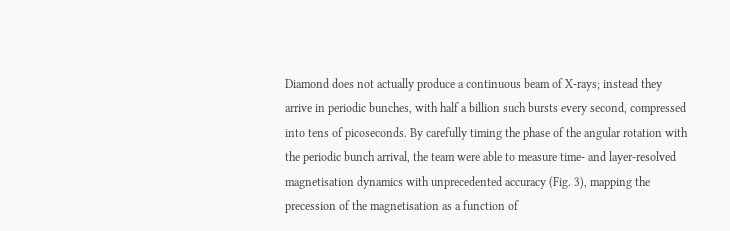Diamond does not actually produce a continuous beam of X-rays; instead they arrive in periodic bunches, with half a billion such bursts every second, compressed into tens of picoseconds. By carefully timing the phase of the angular rotation with the periodic bunch arrival, the team were able to measure time- and layer-resolved magnetisation dynamics with unprecedented accuracy (Fig. 3), mapping the precession of the magnetisation as a function of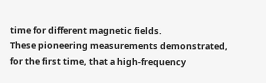time for different magnetic fields.
These pioneering measurements demonstrated, for the first time, that a high-frequency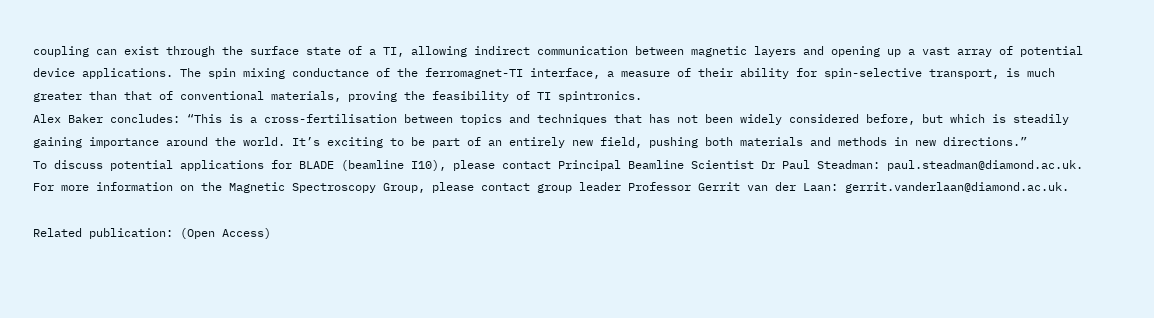coupling can exist through the surface state of a TI, allowing indirect communication between magnetic layers and opening up a vast array of potential device applications. The spin mixing conductance of the ferromagnet-TI interface, a measure of their ability for spin-selective transport, is much greater than that of conventional materials, proving the feasibility of TI spintronics.
Alex Baker concludes: “This is a cross-fertilisation between topics and techniques that has not been widely considered before, but which is steadily gaining importance around the world. It’s exciting to be part of an entirely new field, pushing both materials and methods in new directions.”
To discuss potential applications for BLADE (beamline I10), please contact Principal Beamline Scientist Dr Paul Steadman: paul.steadman@diamond.ac.uk.
For more information on the Magnetic Spectroscopy Group, please contact group leader Professor Gerrit van der Laan: gerrit.vanderlaan@diamond.ac.uk.

Related publication: (Open Access)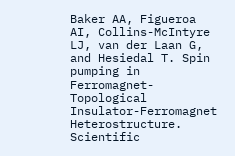Baker AA, Figueroa AI, Collins-McIntyre LJ, van der Laan G, and Hesiedal T. Spin pumping in Ferromagnet-Topological Insulator-Ferromagnet Heterostructure. Scientific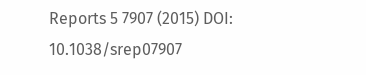Reports 5 7907 (2015) DOI: 10.1038/srep07907